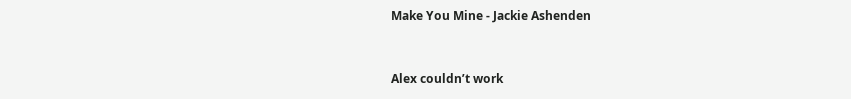Make You Mine - Jackie Ashenden


Alex couldn’t work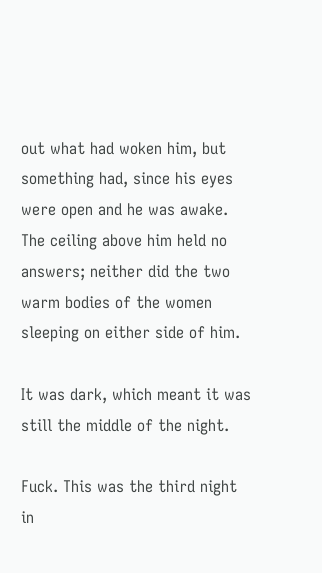out what had woken him, but something had, since his eyes were open and he was awake. The ceiling above him held no answers; neither did the two warm bodies of the women sleeping on either side of him.

It was dark, which meant it was still the middle of the night.

Fuck. This was the third night in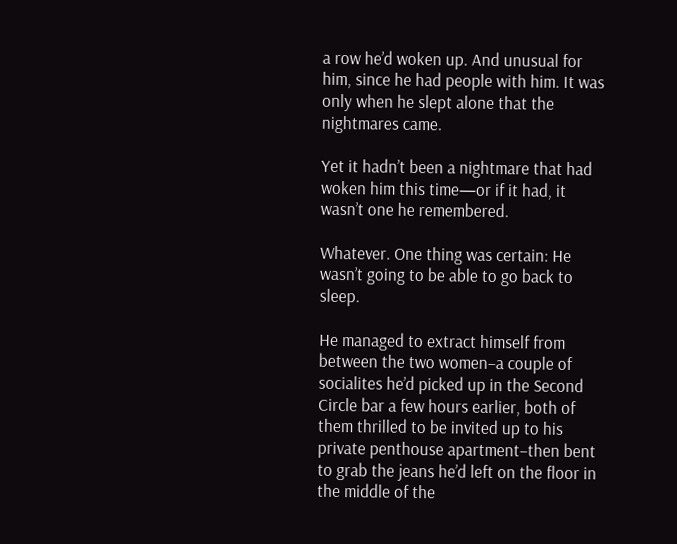a row he’d woken up. And unusual for him, since he had people with him. It was only when he slept alone that the nightmares came.

Yet it hadn’t been a nightmare that had woken him this time—or if it had, it wasn’t one he remembered.

Whatever. One thing was certain: He wasn’t going to be able to go back to sleep.

He managed to extract himself from between the two women–a couple of socialites he’d picked up in the Second Circle bar a few hours earlier, both of them thrilled to be invited up to his private penthouse apartment–then bent to grab the jeans he’d left on the floor in the middle of the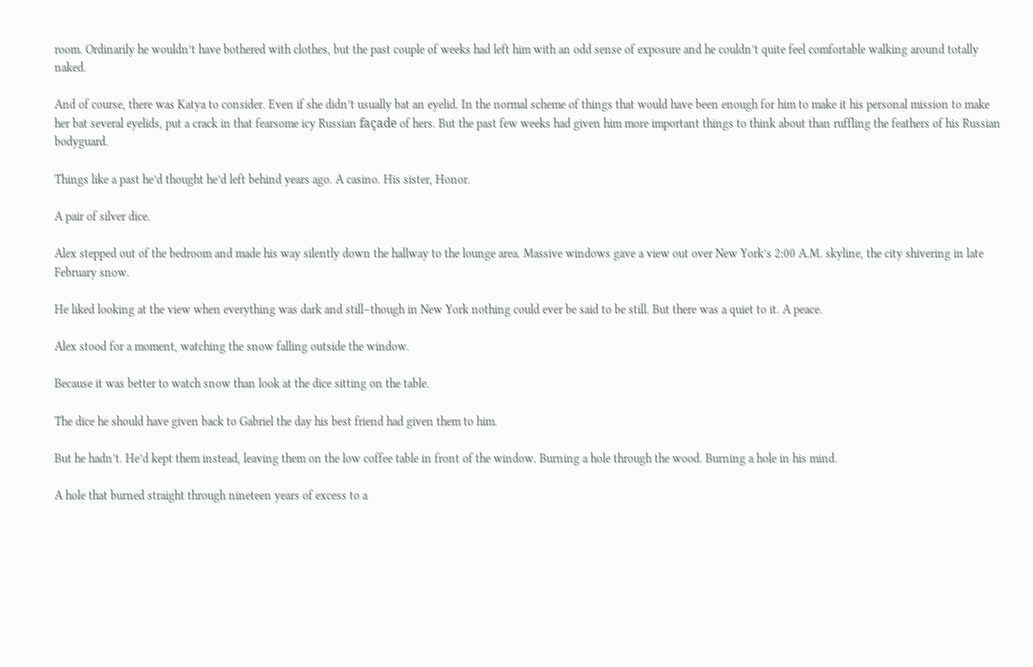room. Ordinarily he wouldn’t have bothered with clothes, but the past couple of weeks had left him with an odd sense of exposure and he couldn’t quite feel comfortable walking around totally naked.

And of course, there was Katya to consider. Even if she didn’t usually bat an eyelid. In the normal scheme of things that would have been enough for him to make it his personal mission to make her bat several eyelids, put a crack in that fearsome icy Russian façade of hers. But the past few weeks had given him more important things to think about than ruffling the feathers of his Russian bodyguard.

Things like a past he’d thought he’d left behind years ago. A casino. His sister, Honor.

A pair of silver dice.

Alex stepped out of the bedroom and made his way silently down the hallway to the lounge area. Massive windows gave a view out over New York’s 2:00 A.M. skyline, the city shivering in late February snow.

He liked looking at the view when everything was dark and still–though in New York nothing could ever be said to be still. But there was a quiet to it. A peace.

Alex stood for a moment, watching the snow falling outside the window.

Because it was better to watch snow than look at the dice sitting on the table.

The dice he should have given back to Gabriel the day his best friend had given them to him.

But he hadn’t. He’d kept them instead, leaving them on the low coffee table in front of the window. Burning a hole through the wood. Burning a hole in his mind.

A hole that burned straight through nineteen years of excess to a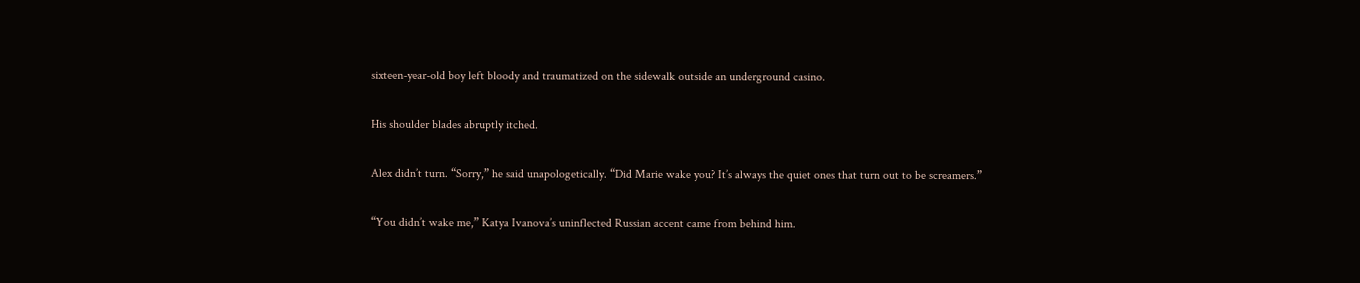sixteen-year-old boy left bloody and traumatized on the sidewalk outside an underground casino.

His shoulder blades abruptly itched.

Alex didn’t turn. “Sorry,” he said unapologetically. “Did Marie wake you? It’s always the quiet ones that turn out to be screamers.”

“You didn’t wake me,” Katya Ivanova’s uninflected Russian accent came from behind him.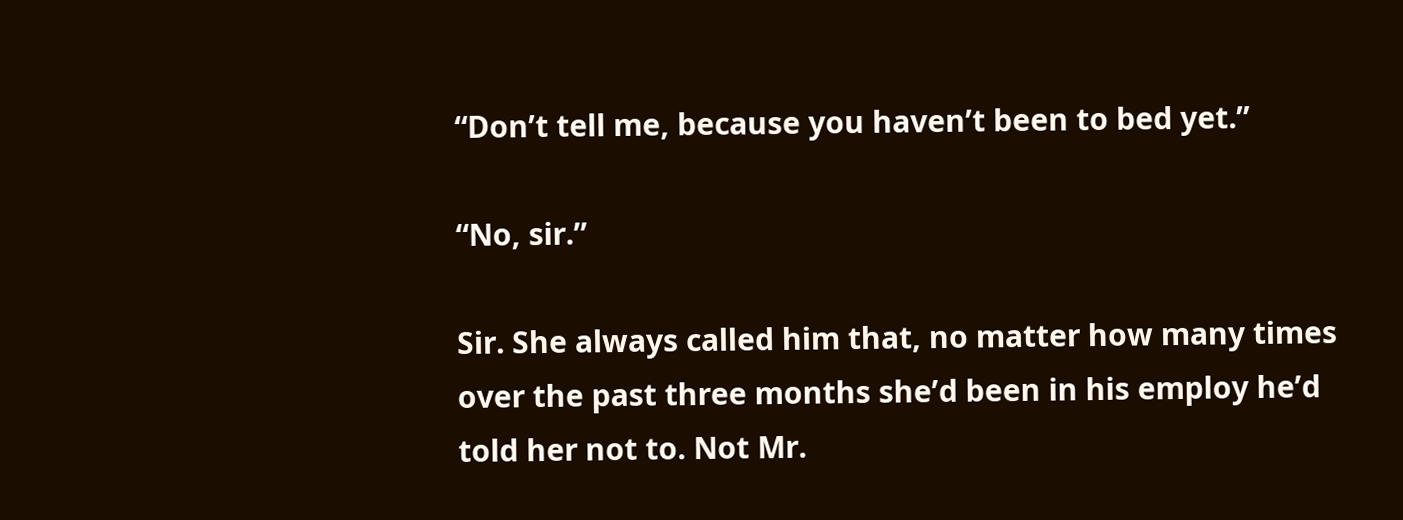“Don’t tell me, because you haven’t been to bed yet.”

“No, sir.”

Sir. She always called him that, no matter how many times over the past three months she’d been in his employ he’d told her not to. Not Mr.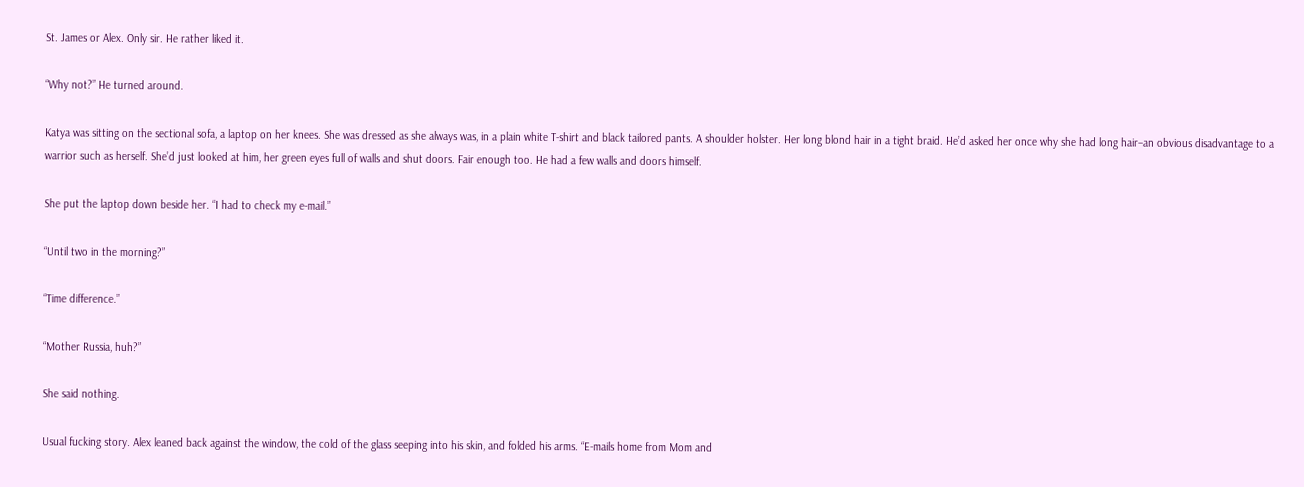St. James or Alex. Only sir. He rather liked it.

“Why not?” He turned around.

Katya was sitting on the sectional sofa, a laptop on her knees. She was dressed as she always was, in a plain white T-shirt and black tailored pants. A shoulder holster. Her long blond hair in a tight braid. He’d asked her once why she had long hair–an obvious disadvantage to a warrior such as herself. She’d just looked at him, her green eyes full of walls and shut doors. Fair enough too. He had a few walls and doors himself.

She put the laptop down beside her. “I had to check my e-mail.”

“Until two in the morning?”

“Time difference.”

“Mother Russia, huh?”

She said nothing.

Usual fucking story. Alex leaned back against the window, the cold of the glass seeping into his skin, and folded his arms. “E-mails home from Mom and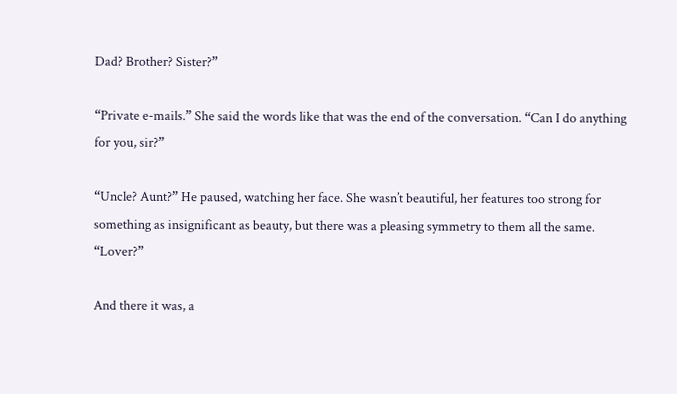Dad? Brother? Sister?”

“Private e-mails.” She said the words like that was the end of the conversation. “Can I do anything for you, sir?”

“Uncle? Aunt?” He paused, watching her face. She wasn’t beautiful, her features too strong for something as insignificant as beauty, but there was a pleasing symmetry to them all the same. “Lover?”

And there it was, a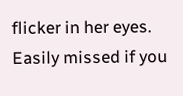flicker in her eyes. Easily missed if you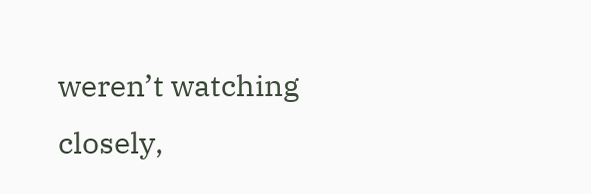weren’t watching closely,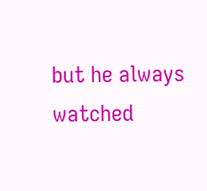but he always watched